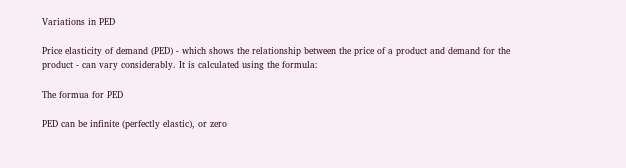Variations in PED

Price elasticity of demand (PED) - which shows the relationship between the price of a product and demand for the product - can vary considerably. It is calculated using the formula:

The formua for PED

PED can be infinite (perfectly elastic), or zero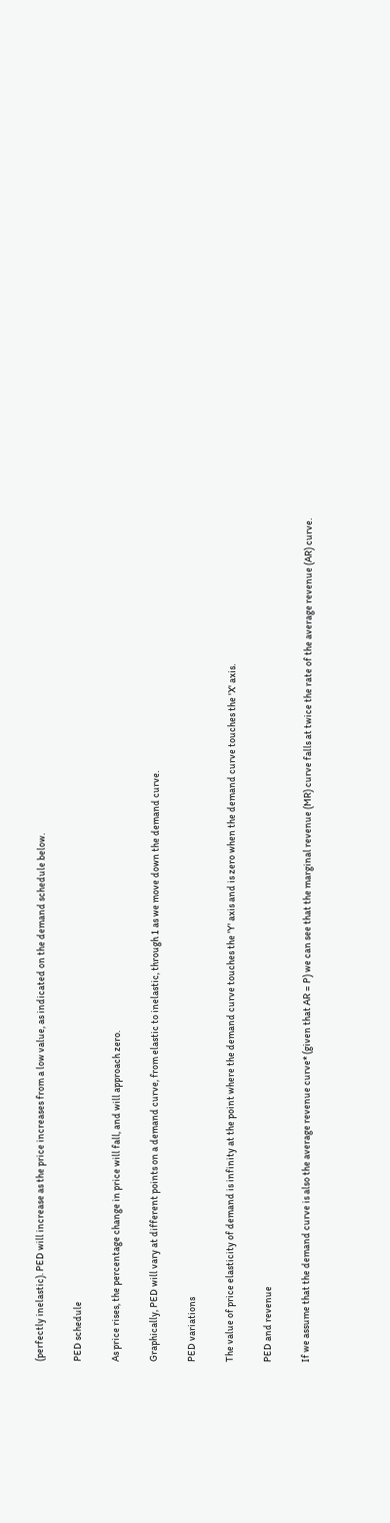(perfectly inelastic). PED will increase as the price increases from a low value, as indicated on the demand schedule below.

PED schedule

As price rises, the percentage change in price will fall, and will approach zero.

Graphically, PED will vary at different points on a demand curve, from elastic to inelastic, through 1 as we move down the demand curve.

PED variations

The value of price elasticity of demand is infinity at the point where the demand curve touches the 'Y' axis and is zero when the demand curve touches the 'X' axis.

PED and revenue

If we assume that the demand curve is also the average revenue curve* (given that AR = P) we can see that the marginal revenue (MR) curve falls at twice the rate of the average revenue (AR) curve.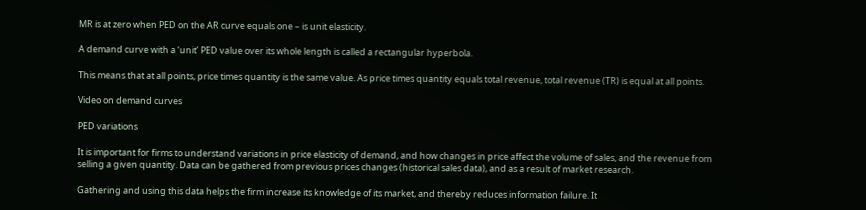MR is at zero when PED on the AR curve equals one – is unit elasticity.

A demand curve with a ‘unit’ PED value over its whole length is called a rectangular hyperbola.

This means that at all points, price times quantity is the same value. As price times quantity equals total revenue, total revenue (TR) is equal at all points.

Video on demand curves

PED variations

It is important for firms to understand variations in price elasticity of demand, and how changes in price affect the volume of sales, and the revenue from selling a given quantity. Data can be gathered from previous prices changes (historical sales data), and as a result of market research.

Gathering and using this data helps the firm increase its knowledge of its market, and thereby reduces information failure. It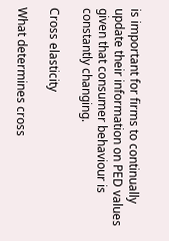is important for firms to continually update their information on PED values given that consumer behaviour is constantly changing.

Cross elasticity

What determines cross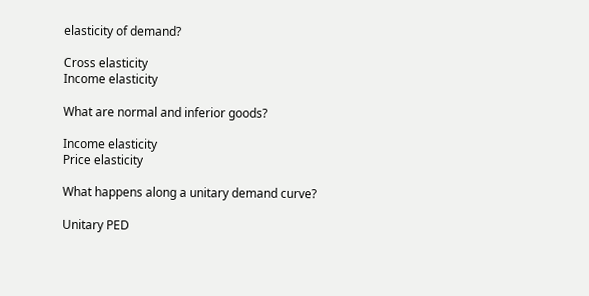elasticity of demand?

Cross elasticity
Income elasticity

What are normal and inferior goods?

Income elasticity
Price elasticity

What happens along a unitary demand curve?

Unitary PED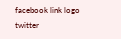facebook link logo twitter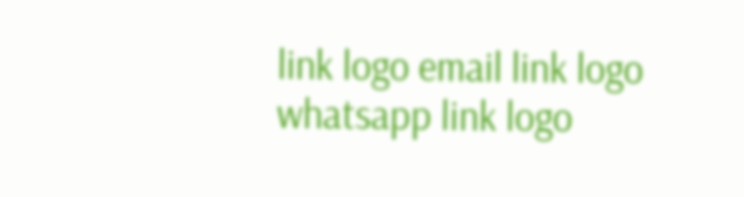link logo email link logo whatsapp link logo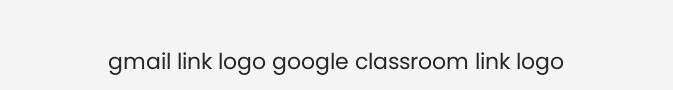gmail link logo google classroom link logo